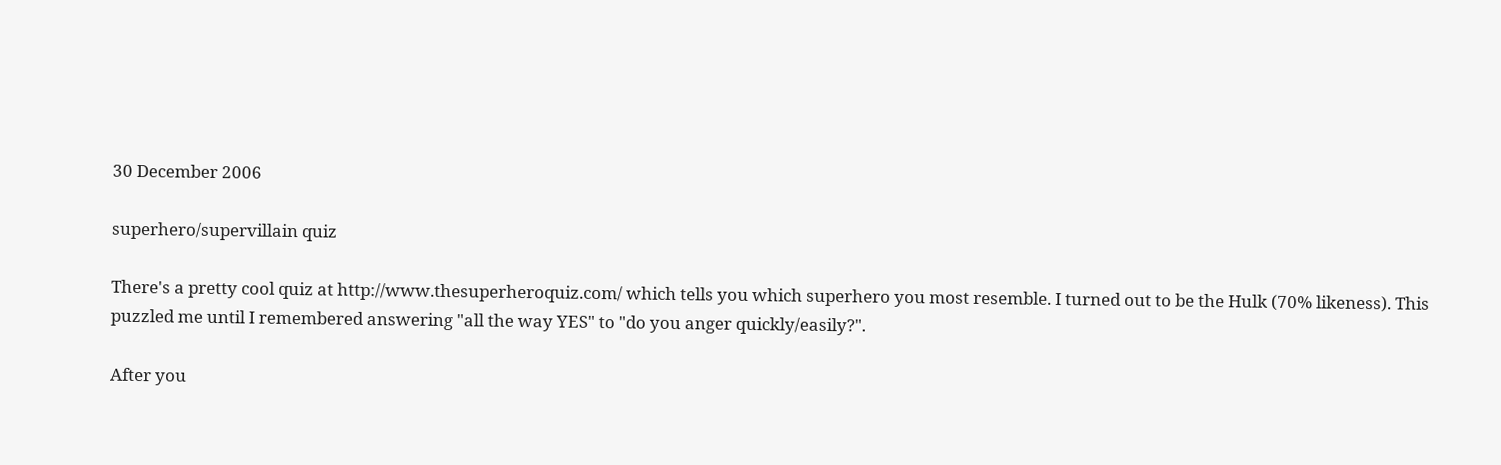30 December 2006

superhero/supervillain quiz

There's a pretty cool quiz at http://www.thesuperheroquiz.com/ which tells you which superhero you most resemble. I turned out to be the Hulk (70% likeness). This puzzled me until I remembered answering "all the way YES" to "do you anger quickly/easily?".

After you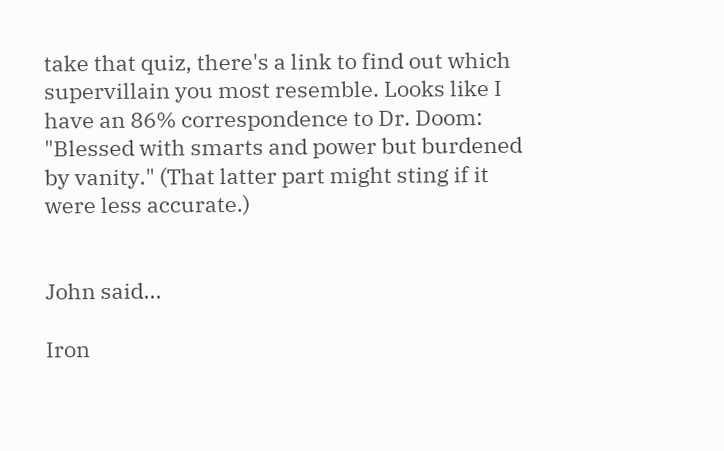take that quiz, there's a link to find out which supervillain you most resemble. Looks like I have an 86% correspondence to Dr. Doom: "Blessed with smarts and power but burdened by vanity." (That latter part might sting if it were less accurate.)


John said...

Iron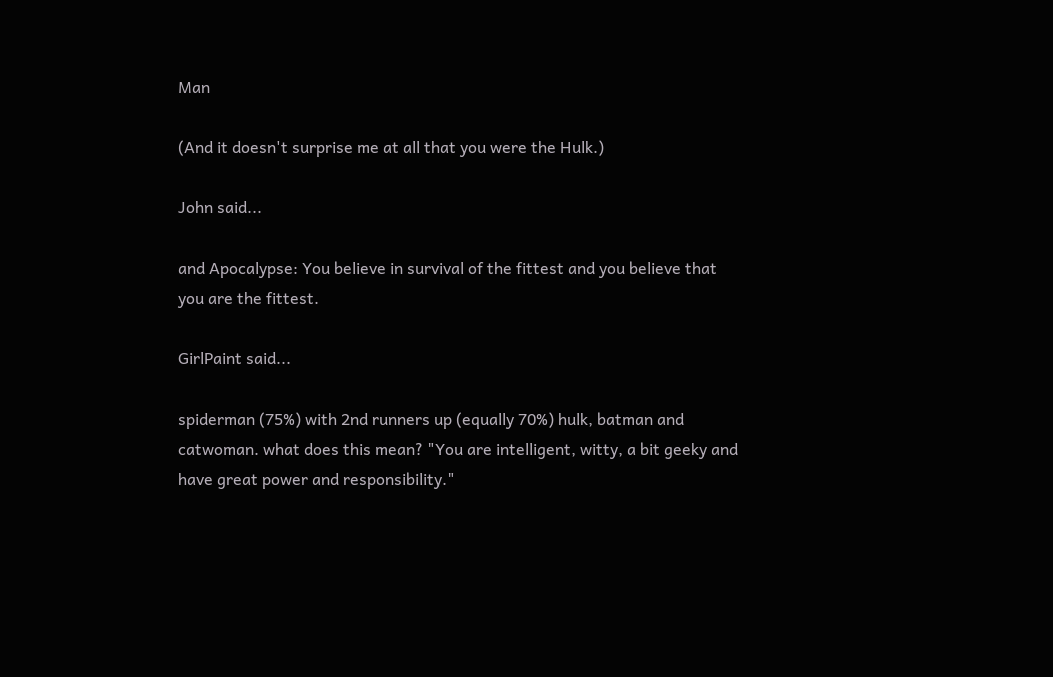Man

(And it doesn't surprise me at all that you were the Hulk.)

John said...

and Apocalypse: You believe in survival of the fittest and you believe that you are the fittest.

GirlPaint said...

spiderman (75%) with 2nd runners up (equally 70%) hulk, batman and catwoman. what does this mean? "You are intelligent, witty, a bit geeky and have great power and responsibility."